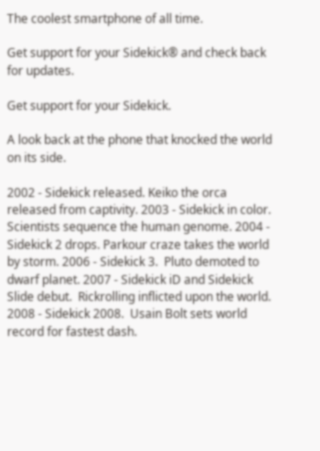The coolest smartphone of all time.

Get support for your Sidekick® and check back for updates.

Get support for your Sidekick.

A look back at the phone that knocked the world on its side.

2002 - Sidekick released. Keiko the orca released from captivity. 2003 - Sidekick in color. Scientists sequence the human genome. 2004 - Sidekick 2 drops. Parkour craze takes the world by storm. 2006 - Sidekick 3.  Pluto demoted to dwarf planet. 2007 - Sidekick iD and Sidekick Slide debut.  Rickrolling inflicted upon the world. 2008 - Sidekick 2008.  Usain Bolt sets world record for fastest dash.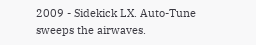2009 - Sidekick LX. Auto-Tune sweeps the airwaves.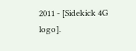2011 - [Sidekick 4G logo].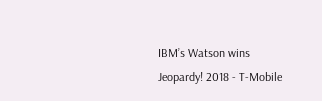IBM’s Watson wins Jeopardy! 2018 - T-Mobile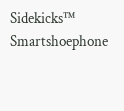Sidekicks™ Smartshoephone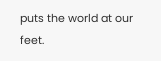puts the world at our feet.